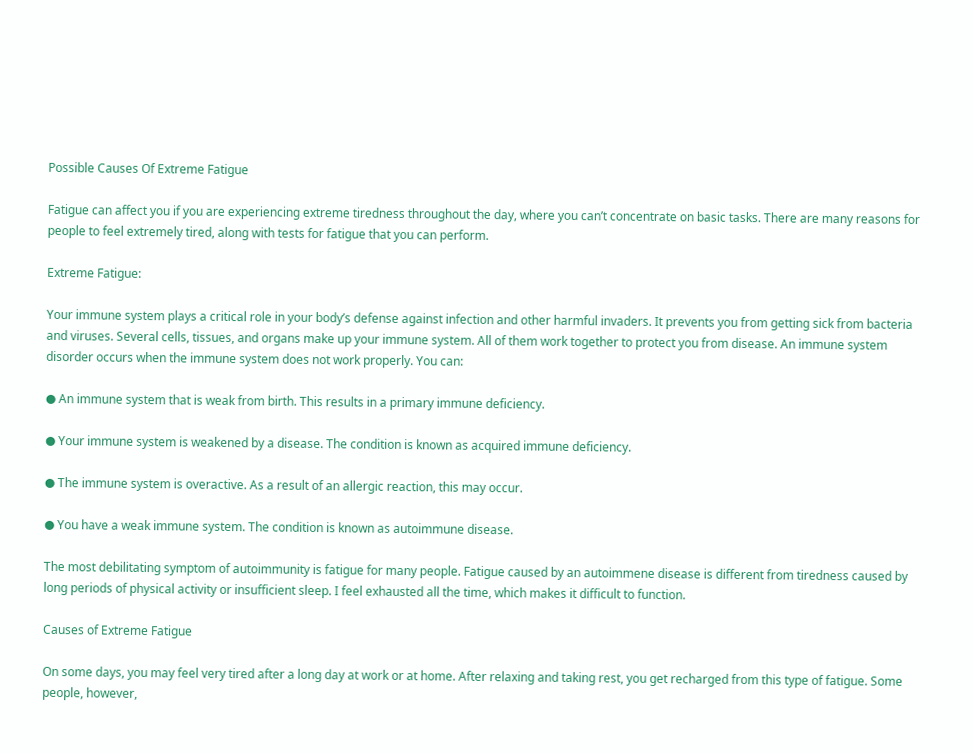Possible Causes Of Extreme Fatigue

Fatigue can affect you if you are experiencing extreme tiredness throughout the day, where you can’t concentrate on basic tasks. There are many reasons for people to feel extremely tired, along with tests for fatigue that you can perform.

Extreme Fatigue:

Your immune system plays a critical role in your body’s defense against infection and other harmful invaders. It prevents you from getting sick from bacteria and viruses. Several cells, tissues, and organs make up your immune system. All of them work together to protect you from disease. An immune system disorder occurs when the immune system does not work properly. You can:

● An immune system that is weak from birth. This results in a primary immune deficiency.

● Your immune system is weakened by a disease. The condition is known as acquired immune deficiency.

● The immune system is overactive. As a result of an allergic reaction, this may occur.

● You have a weak immune system. The condition is known as autoimmune disease.

The most debilitating symptom of autoimmunity is fatigue for many people. Fatigue caused by an autoimmene disease is different from tiredness caused by long periods of physical activity or insufficient sleep. I feel exhausted all the time, which makes it difficult to function.

Causes of Extreme Fatigue

On some days, you may feel very tired after a long day at work or at home. After relaxing and taking rest, you get recharged from this type of fatigue. Some people, however,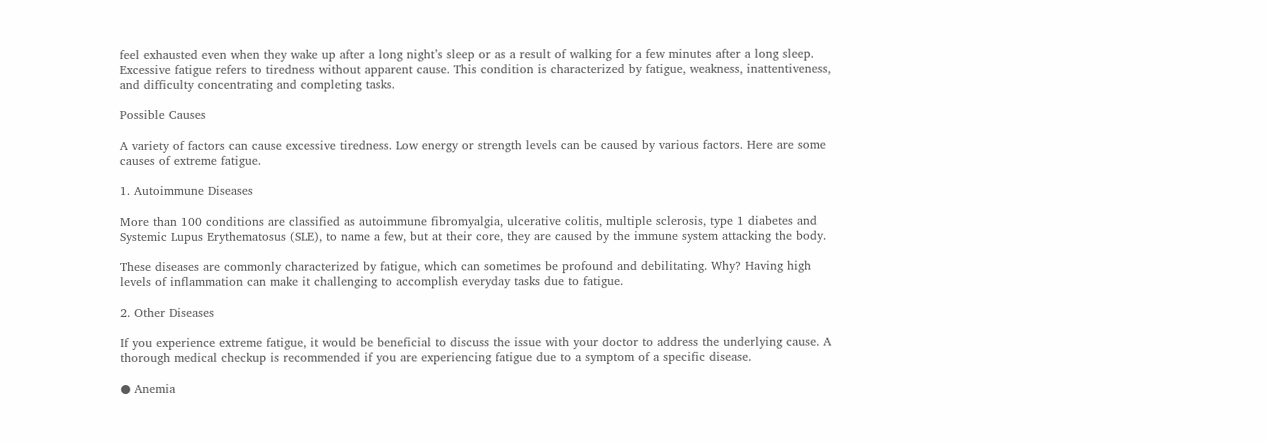feel exhausted even when they wake up after a long night’s sleep or as a result of walking for a few minutes after a long sleep. Excessive fatigue refers to tiredness without apparent cause. This condition is characterized by fatigue, weakness, inattentiveness, and difficulty concentrating and completing tasks.

Possible Causes

A variety of factors can cause excessive tiredness. Low energy or strength levels can be caused by various factors. Here are some causes of extreme fatigue.

1. Autoimmune Diseases

More than 100 conditions are classified as autoimmune fibromyalgia, ulcerative colitis, multiple sclerosis, type 1 diabetes and Systemic Lupus Erythematosus (SLE), to name a few, but at their core, they are caused by the immune system attacking the body.

These diseases are commonly characterized by fatigue, which can sometimes be profound and debilitating. Why? Having high levels of inflammation can make it challenging to accomplish everyday tasks due to fatigue.

2. Other Diseases

If you experience extreme fatigue, it would be beneficial to discuss the issue with your doctor to address the underlying cause. A thorough medical checkup is recommended if you are experiencing fatigue due to a symptom of a specific disease.

● Anemia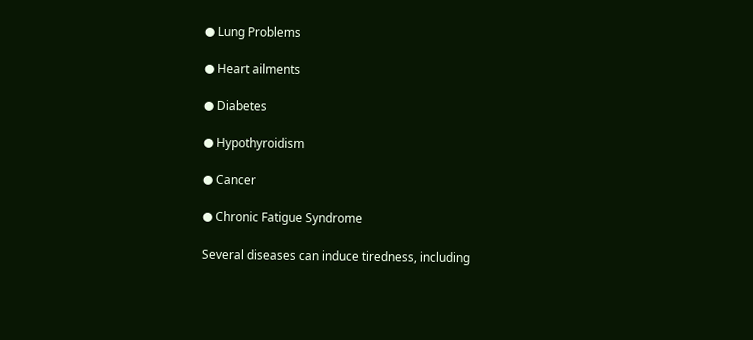● Lung Problems

● Heart ailments

● Diabetes

● Hypothyroidism

● Cancer

● Chronic Fatigue Syndrome

Several diseases can induce tiredness, including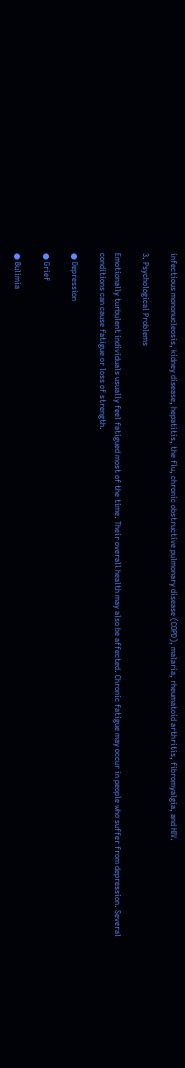infectious mononucleosis, kidney disease, hepatitis, the flu, chronic obstructive pulmonary disease (COPD), malaria, rheumatoid arthritis, fibromyalgia, and HIV.

3. Psychological Problems

Emotionally turbulent individuals usually feel fatigued most of the time. Their overall health may also be affected. Chronic fatigue may occur in people who suffer from depression. Several conditions can cause fatigue or loss of strength.

● Depression

● Grief

● Bulimia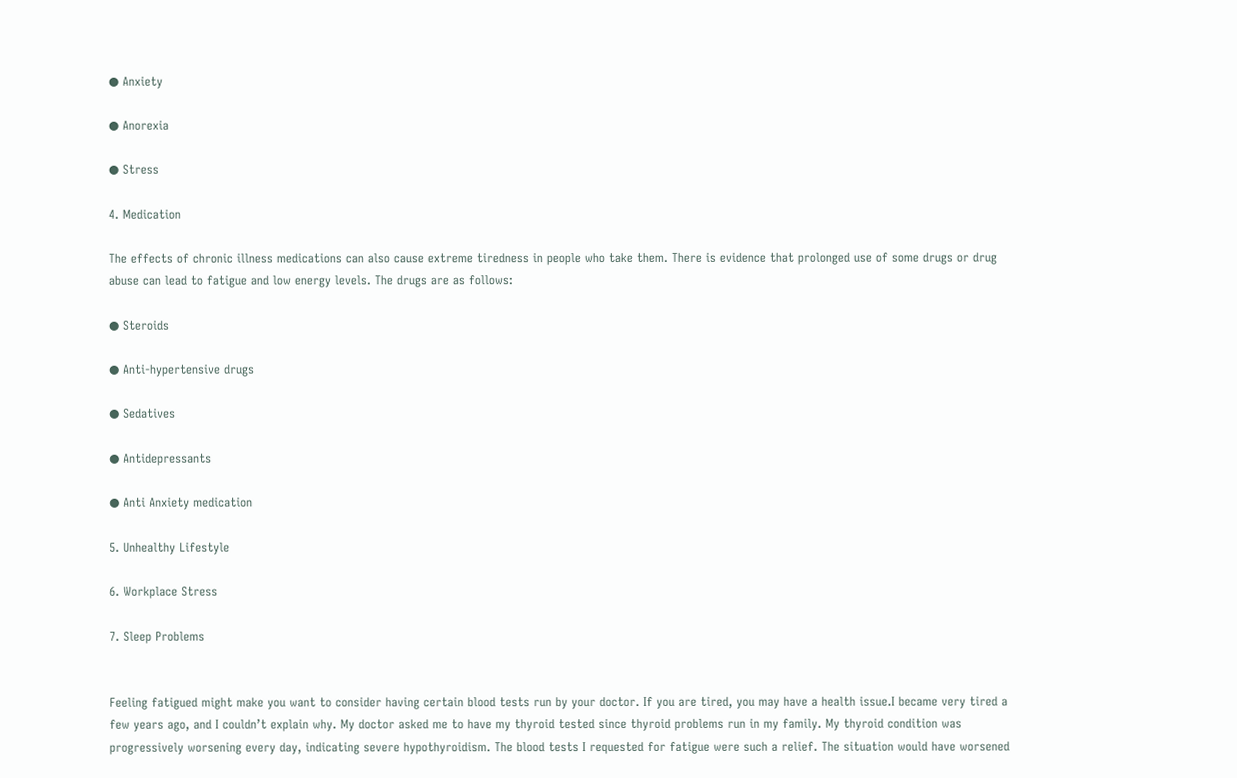● Anxiety

● Anorexia

● Stress

4. Medication

The effects of chronic illness medications can also cause extreme tiredness in people who take them. There is evidence that prolonged use of some drugs or drug abuse can lead to fatigue and low energy levels. The drugs are as follows:

● Steroids

● Anti-hypertensive drugs

● Sedatives

● Antidepressants

● Anti Anxiety medication

5. Unhealthy Lifestyle

6. Workplace Stress

7. Sleep Problems


Feeling fatigued might make you want to consider having certain blood tests run by your doctor. If you are tired, you may have a health issue.I became very tired a few years ago, and I couldn’t explain why. My doctor asked me to have my thyroid tested since thyroid problems run in my family. My thyroid condition was progressively worsening every day, indicating severe hypothyroidism. The blood tests I requested for fatigue were such a relief. The situation would have worsened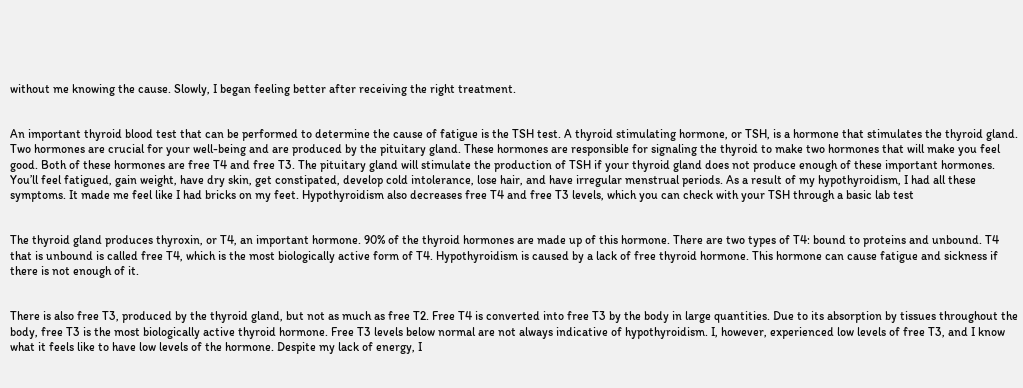without me knowing the cause. Slowly, I began feeling better after receiving the right treatment.


An important thyroid blood test that can be performed to determine the cause of fatigue is the TSH test. A thyroid stimulating hormone, or TSH, is a hormone that stimulates the thyroid gland. Two hormones are crucial for your well-being and are produced by the pituitary gland. These hormones are responsible for signaling the thyroid to make two hormones that will make you feel good. Both of these hormones are free T4 and free T3. The pituitary gland will stimulate the production of TSH if your thyroid gland does not produce enough of these important hormones. You’ll feel fatigued, gain weight, have dry skin, get constipated, develop cold intolerance, lose hair, and have irregular menstrual periods. As a result of my hypothyroidism, I had all these symptoms. It made me feel like I had bricks on my feet. Hypothyroidism also decreases free T4 and free T3 levels, which you can check with your TSH through a basic lab test


The thyroid gland produces thyroxin, or T4, an important hormone. 90% of the thyroid hormones are made up of this hormone. There are two types of T4: bound to proteins and unbound. T4 that is unbound is called free T4, which is the most biologically active form of T4. Hypothyroidism is caused by a lack of free thyroid hormone. This hormone can cause fatigue and sickness if there is not enough of it.


There is also free T3, produced by the thyroid gland, but not as much as free T2. Free T4 is converted into free T3 by the body in large quantities. Due to its absorption by tissues throughout the body, free T3 is the most biologically active thyroid hormone. Free T3 levels below normal are not always indicative of hypothyroidism. I, however, experienced low levels of free T3, and I know what it feels like to have low levels of the hormone. Despite my lack of energy, I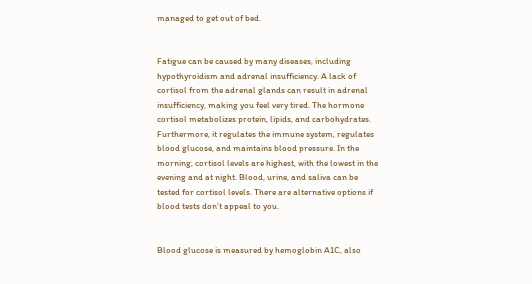managed to get out of bed.


Fatigue can be caused by many diseases, including hypothyroidism and adrenal insufficiency. A lack of cortisol from the adrenal glands can result in adrenal insufficiency, making you feel very tired. The hormone cortisol metabolizes protein, lipids, and carbohydrates. Furthermore, it regulates the immune system, regulates blood glucose, and maintains blood pressure. In the morning, cortisol levels are highest, with the lowest in the evening and at night. Blood, urine, and saliva can be tested for cortisol levels. There are alternative options if blood tests don’t appeal to you.


Blood glucose is measured by hemoglobin A1C, also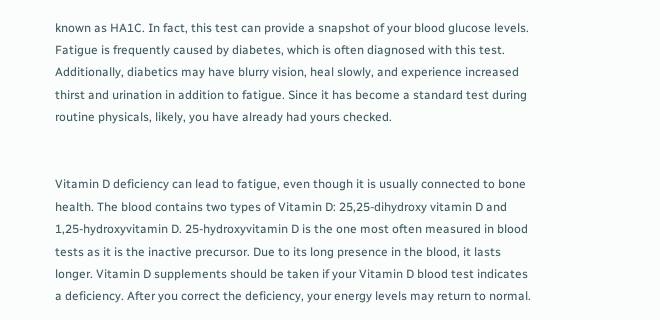known as HA1C. In fact, this test can provide a snapshot of your blood glucose levels. Fatigue is frequently caused by diabetes, which is often diagnosed with this test. Additionally, diabetics may have blurry vision, heal slowly, and experience increased thirst and urination in addition to fatigue. Since it has become a standard test during routine physicals, likely, you have already had yours checked.


Vitamin D deficiency can lead to fatigue, even though it is usually connected to bone health. The blood contains two types of Vitamin D: 25,25-dihydroxy vitamin D and 1,25-hydroxyvitamin D. 25-hydroxyvitamin D is the one most often measured in blood tests as it is the inactive precursor. Due to its long presence in the blood, it lasts longer. Vitamin D supplements should be taken if your Vitamin D blood test indicates a deficiency. After you correct the deficiency, your energy levels may return to normal.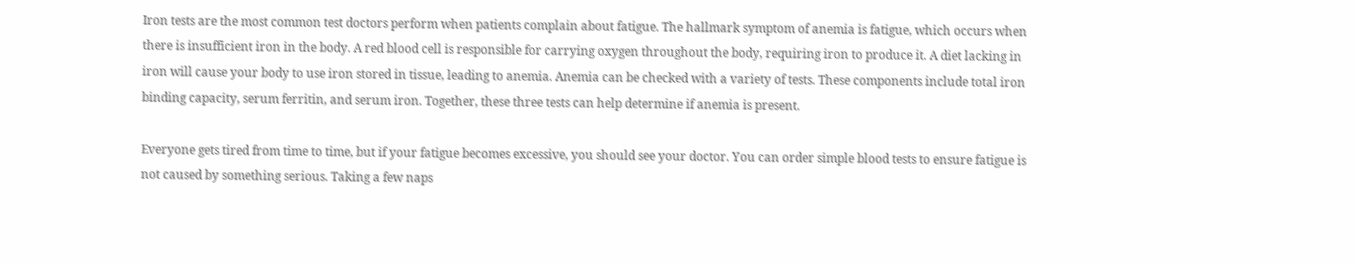Iron tests are the most common test doctors perform when patients complain about fatigue. The hallmark symptom of anemia is fatigue, which occurs when there is insufficient iron in the body. A red blood cell is responsible for carrying oxygen throughout the body, requiring iron to produce it. A diet lacking in iron will cause your body to use iron stored in tissue, leading to anemia. Anemia can be checked with a variety of tests. These components include total iron binding capacity, serum ferritin, and serum iron. Together, these three tests can help determine if anemia is present.

Everyone gets tired from time to time, but if your fatigue becomes excessive, you should see your doctor. You can order simple blood tests to ensure fatigue is not caused by something serious. Taking a few naps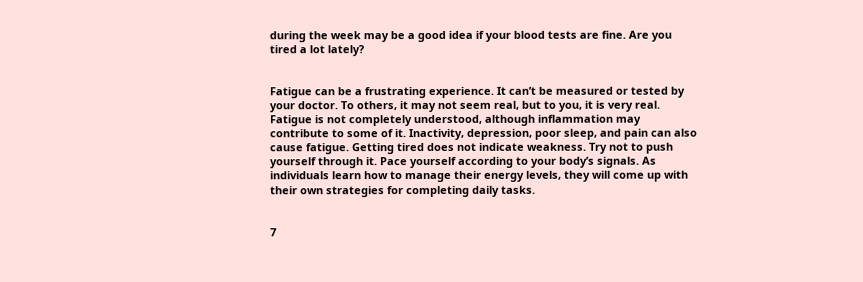during the week may be a good idea if your blood tests are fine. Are you tired a lot lately?


Fatigue can be a frustrating experience. It can’t be measured or tested by your doctor. To others, it may not seem real, but to you, it is very real. Fatigue is not completely understood, although inflammation may contribute to some of it. Inactivity, depression, poor sleep, and pain can also cause fatigue. Getting tired does not indicate weakness. Try not to push yourself through it. Pace yourself according to your body’s signals. As individuals learn how to manage their energy levels, they will come up with their own strategies for completing daily tasks.


7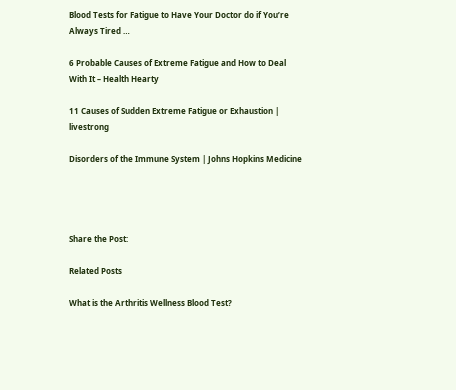Blood Tests for Fatigue to Have Your Doctor do if You’re Always Tired …

6 Probable Causes of Extreme Fatigue and How to Deal With It – Health Hearty

11 Causes of Sudden Extreme Fatigue or Exhaustion | livestrong

Disorders of the Immune System | Johns Hopkins Medicine




Share the Post:

Related Posts

What is the Arthritis Wellness Blood Test?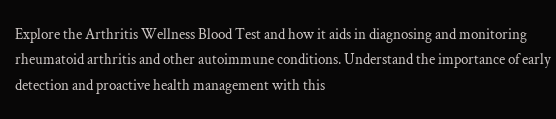Explore the Arthritis Wellness Blood Test and how it aids in diagnosing and monitoring rheumatoid arthritis and other autoimmune conditions. Understand the importance of early detection and proactive health management with this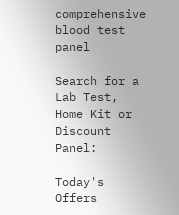comprehensive blood test panel

Search for a Lab Test, Home Kit or Discount Panel:

Today's Offers